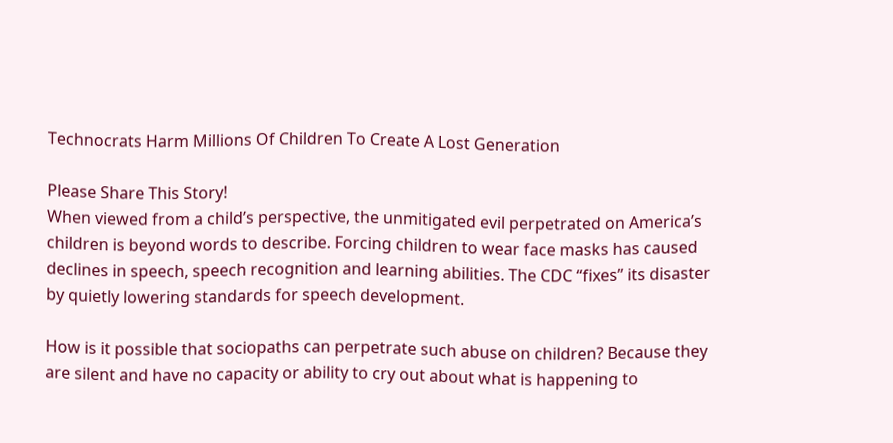Technocrats Harm Millions Of Children To Create A Lost Generation

Please Share This Story!
When viewed from a child’s perspective, the unmitigated evil perpetrated on America’s children is beyond words to describe. Forcing children to wear face masks has caused declines in speech, speech recognition and learning abilities. The CDC “fixes” its disaster by quietly lowering standards for speech development.

How is it possible that sociopaths can perpetrate such abuse on children? Because they are silent and have no capacity or ability to cry out about what is happening to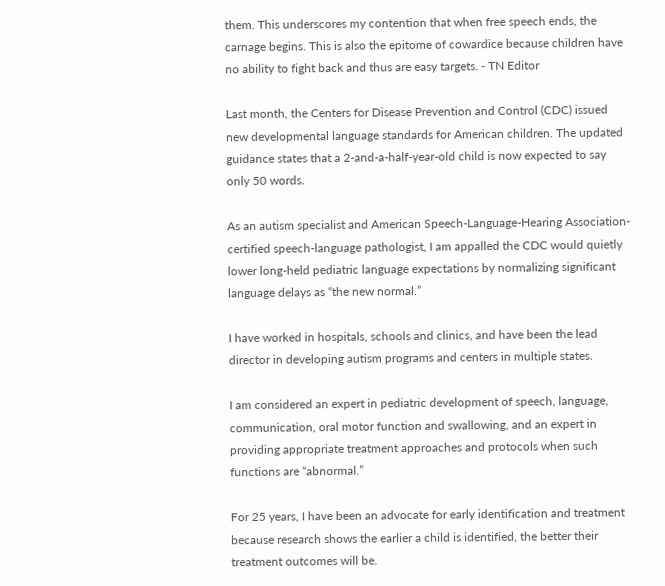them. This underscores my contention that when free speech ends, the carnage begins. This is also the epitome of cowardice because children have no ability to fight back and thus are easy targets. ⁃ TN Editor

Last month, the Centers for Disease Prevention and Control (CDC) issued new developmental language standards for American children. The updated guidance states that a 2-and-a-half-year-old child is now expected to say only 50 words.

As an autism specialist and American Speech-Language-Hearing Association-certified speech-language pathologist, I am appalled the CDC would quietly lower long-held pediatric language expectations by normalizing significant language delays as “the new normal.”

I have worked in hospitals, schools and clinics, and have been the lead director in developing autism programs and centers in multiple states.

I am considered an expert in pediatric development of speech, language, communication, oral motor function and swallowing, and an expert in providing appropriate treatment approaches and protocols when such functions are “abnormal.”

For 25 years, I have been an advocate for early identification and treatment because research shows the earlier a child is identified, the better their treatment outcomes will be.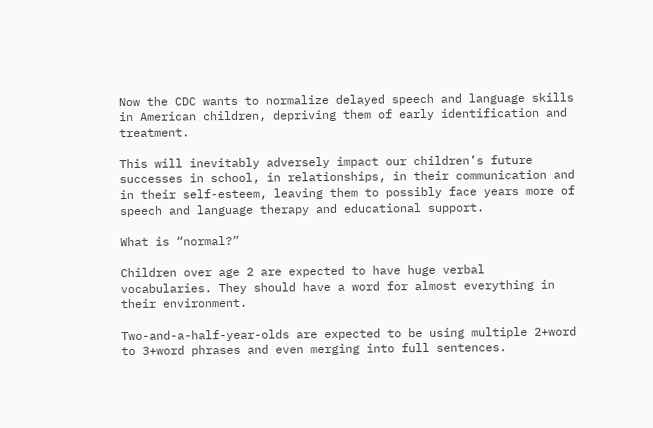Now the CDC wants to normalize delayed speech and language skills in American children, depriving them of early identification and treatment.

This will inevitably adversely impact our children’s future successes in school, in relationships, in their communication and in their self-esteem, leaving them to possibly face years more of speech and language therapy and educational support.

What is “normal?”

Children over age 2 are expected to have huge verbal vocabularies. They should have a word for almost everything in their environment.

Two-and-a-half-year-olds are expected to be using multiple 2+word to 3+word phrases and even merging into full sentences.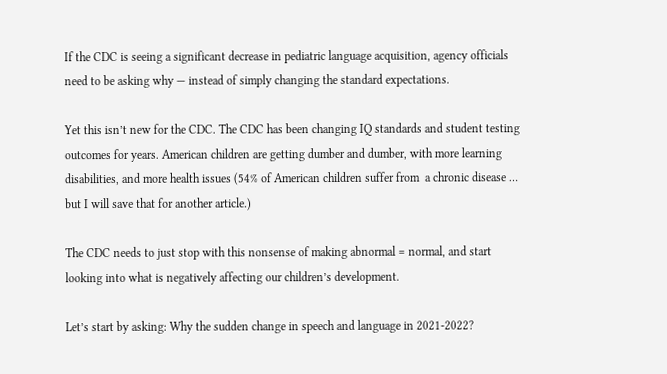If the CDC is seeing a significant decrease in pediatric language acquisition, agency officials need to be asking why — instead of simply changing the standard expectations.

Yet this isn’t new for the CDC. The CDC has been changing IQ standards and student testing outcomes for years. American children are getting dumber and dumber, with more learning disabilities, and more health issues (54% of American children suffer from  a chronic disease … but I will save that for another article.)

The CDC needs to just stop with this nonsense of making abnormal = normal, and start looking into what is negatively affecting our children’s development.

Let’s start by asking: Why the sudden change in speech and language in 2021-2022?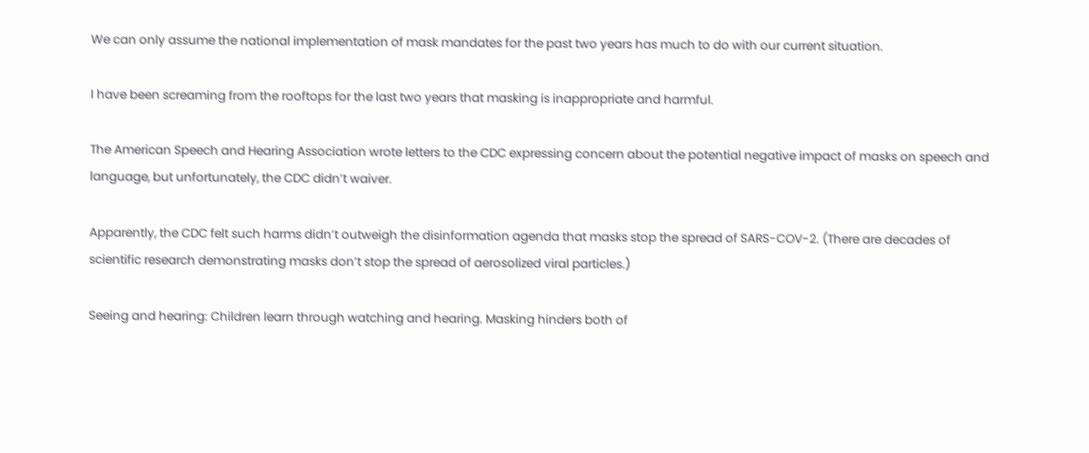We can only assume the national implementation of mask mandates for the past two years has much to do with our current situation.

I have been screaming from the rooftops for the last two years that masking is inappropriate and harmful.

The American Speech and Hearing Association wrote letters to the CDC expressing concern about the potential negative impact of masks on speech and language, but unfortunately, the CDC didn’t waiver.

Apparently, the CDC felt such harms didn’t outweigh the disinformation agenda that masks stop the spread of SARS-COV-2. (There are decades of scientific research demonstrating masks don’t stop the spread of aerosolized viral particles.)

Seeing and hearing: Children learn through watching and hearing. Masking hinders both of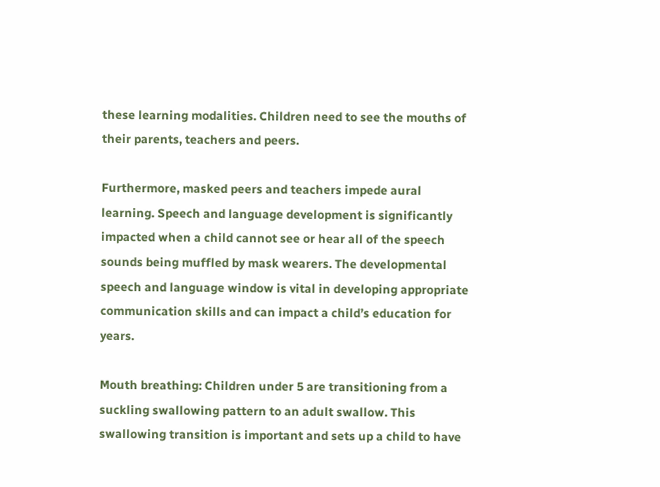these learning modalities. Children need to see the mouths of their parents, teachers and peers.

Furthermore, masked peers and teachers impede aural learning. Speech and language development is significantly impacted when a child cannot see or hear all of the speech sounds being muffled by mask wearers. The developmental speech and language window is vital in developing appropriate communication skills and can impact a child’s education for years.

Mouth breathing: Children under 5 are transitioning from a suckling swallowing pattern to an adult swallow. This swallowing transition is important and sets up a child to have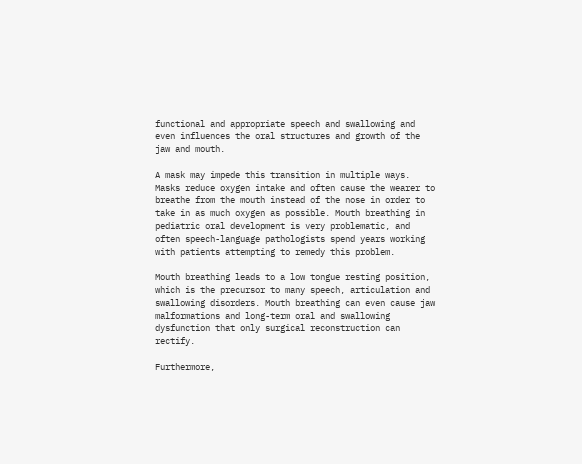functional and appropriate speech and swallowing and even influences the oral structures and growth of the jaw and mouth.

A mask may impede this transition in multiple ways. Masks reduce oxygen intake and often cause the wearer to breathe from the mouth instead of the nose in order to take in as much oxygen as possible. Mouth breathing in pediatric oral development is very problematic, and often speech-language pathologists spend years working with patients attempting to remedy this problem.

Mouth breathing leads to a low tongue resting position, which is the precursor to many speech, articulation and swallowing disorders. Mouth breathing can even cause jaw malformations and long-term oral and swallowing dysfunction that only surgical reconstruction can rectify.

Furthermore,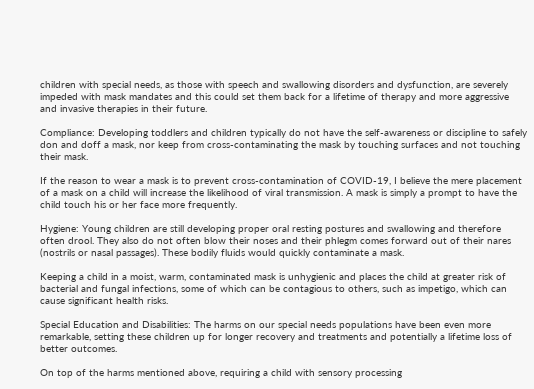children with special needs, as those with speech and swallowing disorders and dysfunction, are severely impeded with mask mandates and this could set them back for a lifetime of therapy and more aggressive and invasive therapies in their future.

Compliance: Developing toddlers and children typically do not have the self-awareness or discipline to safely don and doff a mask, nor keep from cross-contaminating the mask by touching surfaces and not touching their mask.

If the reason to wear a mask is to prevent cross-contamination of COVID-19, I believe the mere placement of a mask on a child will increase the likelihood of viral transmission. A mask is simply a prompt to have the child touch his or her face more frequently.

Hygiene: Young children are still developing proper oral resting postures and swallowing and therefore often drool. They also do not often blow their noses and their phlegm comes forward out of their nares (nostrils or nasal passages). These bodily fluids would quickly contaminate a mask.

Keeping a child in a moist, warm, contaminated mask is unhygienic and places the child at greater risk of bacterial and fungal infections, some of which can be contagious to others, such as impetigo, which can cause significant health risks.

Special Education and Disabilities: The harms on our special needs populations have been even more remarkable, setting these children up for longer recovery and treatments and potentially a lifetime loss of better outcomes.

On top of the harms mentioned above, requiring a child with sensory processing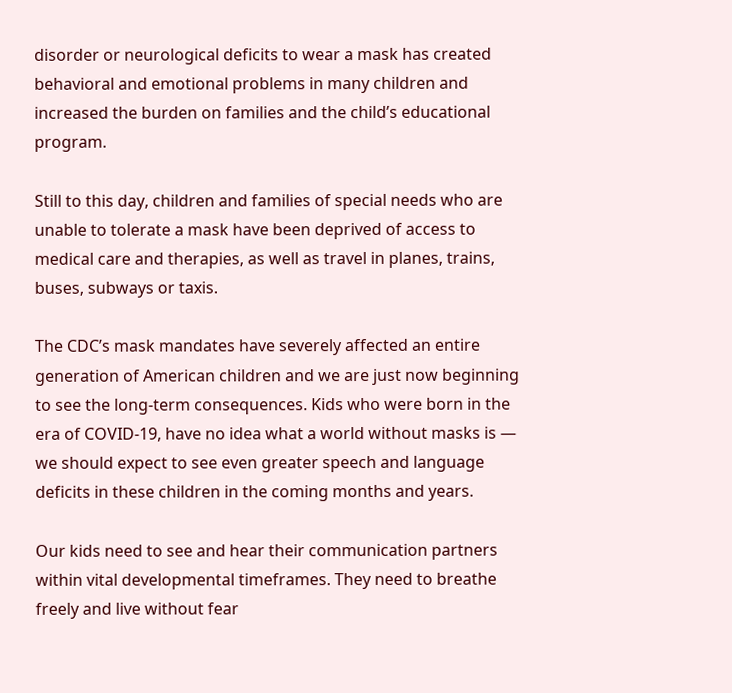disorder or neurological deficits to wear a mask has created behavioral and emotional problems in many children and increased the burden on families and the child’s educational program.

Still to this day, children and families of special needs who are unable to tolerate a mask have been deprived of access to medical care and therapies, as well as travel in planes, trains, buses, subways or taxis.

The CDC’s mask mandates have severely affected an entire generation of American children and we are just now beginning to see the long-term consequences. Kids who were born in the era of COVID-19, have no idea what a world without masks is — we should expect to see even greater speech and language deficits in these children in the coming months and years.

Our kids need to see and hear their communication partners within vital developmental timeframes. They need to breathe freely and live without fear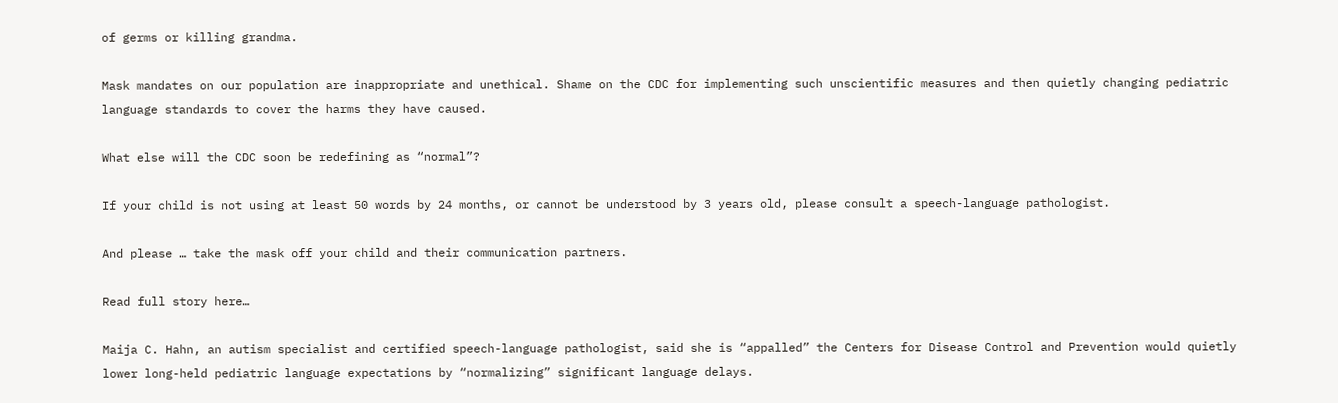of germs or killing grandma.

Mask mandates on our population are inappropriate and unethical. Shame on the CDC for implementing such unscientific measures and then quietly changing pediatric language standards to cover the harms they have caused.

What else will the CDC soon be redefining as “normal”?

If your child is not using at least 50 words by 24 months, or cannot be understood by 3 years old, please consult a speech-language pathologist.

And please … take the mask off your child and their communication partners.

Read full story here…

Maija C. Hahn, an autism specialist and certified speech-language pathologist, said she is “appalled” the Centers for Disease Control and Prevention would quietly lower long-held pediatric language expectations by “normalizing” significant language delays.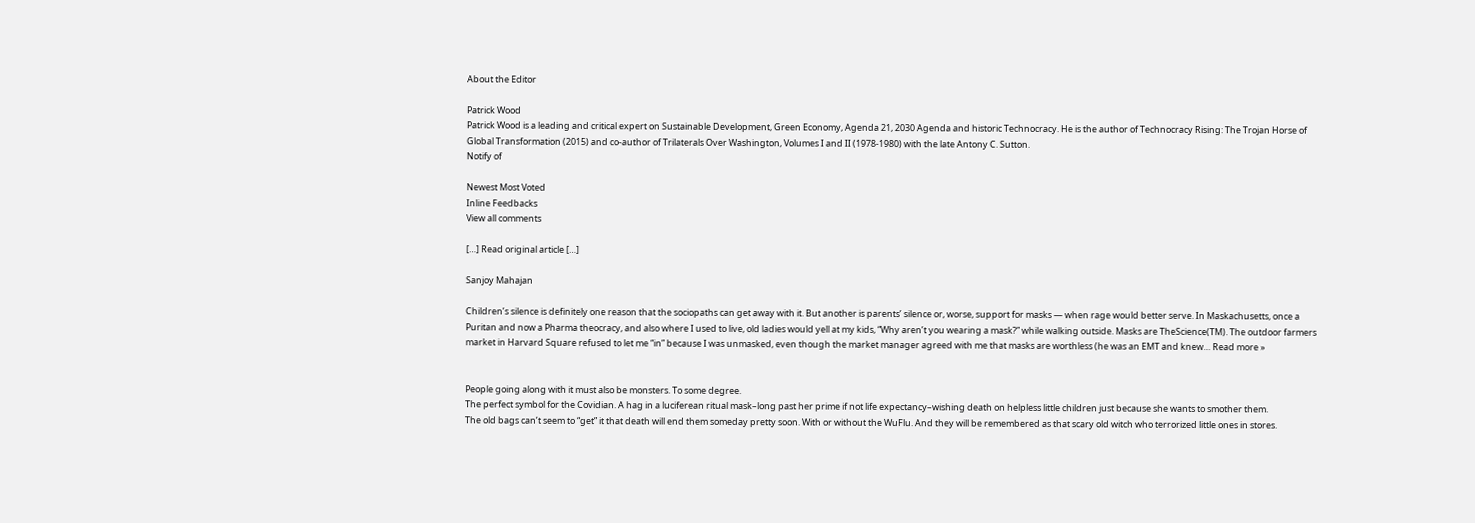About the Editor

Patrick Wood
Patrick Wood is a leading and critical expert on Sustainable Development, Green Economy, Agenda 21, 2030 Agenda and historic Technocracy. He is the author of Technocracy Rising: The Trojan Horse of Global Transformation (2015) and co-author of Trilaterals Over Washington, Volumes I and II (1978-1980) with the late Antony C. Sutton.
Notify of

Newest Most Voted
Inline Feedbacks
View all comments

[…] Read original article […]

Sanjoy Mahajan

Children’s silence is definitely one reason that the sociopaths can get away with it. But another is parents’ silence or, worse, support for masks — when rage would better serve. In Maskachusetts, once a Puritan and now a Pharma theocracy, and also where I used to live, old ladies would yell at my kids, “Why aren’t you wearing a mask?” while walking outside. Masks are TheScience(TM). The outdoor farmers market in Harvard Square refused to let me “in” because I was unmasked, even though the market manager agreed with me that masks are worthless (he was an EMT and knew… Read more »


People going along with it must also be monsters. To some degree.
The perfect symbol for the Covidian. A hag in a luciferean ritual mask–long past her prime if not life expectancy–wishing death on helpless little children just because she wants to smother them.
The old bags can’t seem to “get” it that death will end them someday pretty soon. With or without the WuFlu. And they will be remembered as that scary old witch who terrorized little ones in stores.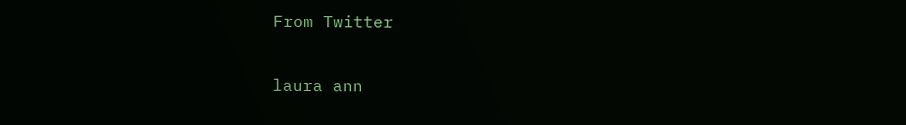From Twitter

laura ann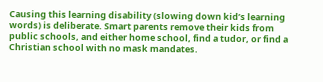Causing this learning disability (slowing down kid’s learning words) is deliberate. Smart parents remove their kids from public schools, and either home school, find a tudor, or find a Christian school with no mask mandates.